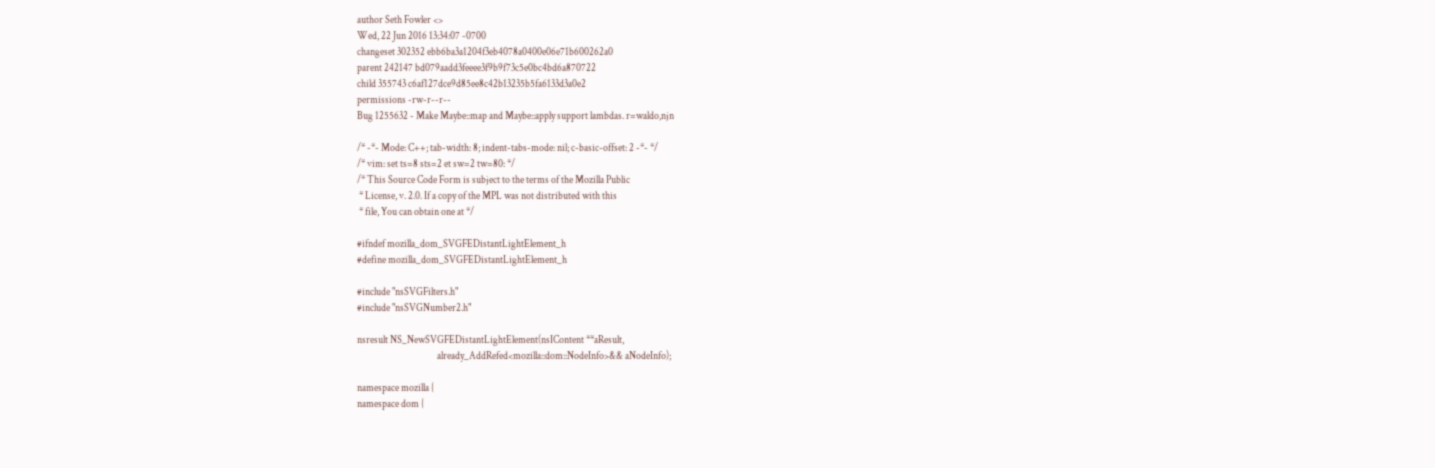author Seth Fowler <>
Wed, 22 Jun 2016 13:34:07 -0700
changeset 302352 ebb6ba3a1204f3eb4078a0400e06e71b600262a0
parent 242147 bd079aadd3feeee3f9b9f73c5e0bc4bd6a870722
child 355743 c6af127dce9d85ee8c42b13235b5fa6133d3a0e2
permissions -rw-r--r--
Bug 1255632 - Make Maybe::map and Maybe::apply support lambdas. r=waldo,njn

/* -*- Mode: C++; tab-width: 8; indent-tabs-mode: nil; c-basic-offset: 2 -*- */
/* vim: set ts=8 sts=2 et sw=2 tw=80: */
/* This Source Code Form is subject to the terms of the Mozilla Public
 * License, v. 2.0. If a copy of the MPL was not distributed with this
 * file, You can obtain one at */

#ifndef mozilla_dom_SVGFEDistantLightElement_h
#define mozilla_dom_SVGFEDistantLightElement_h

#include "nsSVGFilters.h"
#include "nsSVGNumber2.h"

nsresult NS_NewSVGFEDistantLightElement(nsIContent **aResult,
                                        already_AddRefed<mozilla::dom::NodeInfo>&& aNodeInfo);

namespace mozilla {
namespace dom {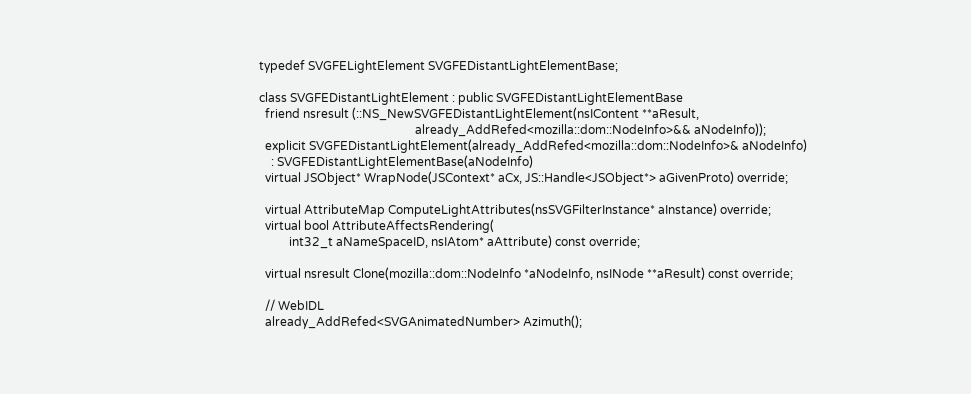typedef SVGFELightElement SVGFEDistantLightElementBase;

class SVGFEDistantLightElement : public SVGFEDistantLightElementBase
  friend nsresult (::NS_NewSVGFEDistantLightElement(nsIContent **aResult,
                                                    already_AddRefed<mozilla::dom::NodeInfo>&& aNodeInfo));
  explicit SVGFEDistantLightElement(already_AddRefed<mozilla::dom::NodeInfo>& aNodeInfo)
    : SVGFEDistantLightElementBase(aNodeInfo)
  virtual JSObject* WrapNode(JSContext* aCx, JS::Handle<JSObject*> aGivenProto) override;

  virtual AttributeMap ComputeLightAttributes(nsSVGFilterInstance* aInstance) override;
  virtual bool AttributeAffectsRendering(
          int32_t aNameSpaceID, nsIAtom* aAttribute) const override;

  virtual nsresult Clone(mozilla::dom::NodeInfo *aNodeInfo, nsINode **aResult) const override;

  // WebIDL
  already_AddRefed<SVGAnimatedNumber> Azimuth();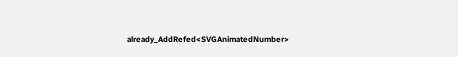already_AddRefed<SVGAnimatedNumber>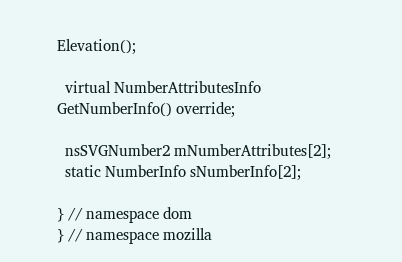Elevation();

  virtual NumberAttributesInfo GetNumberInfo() override;

  nsSVGNumber2 mNumberAttributes[2];
  static NumberInfo sNumberInfo[2];

} // namespace dom
} // namespace mozilla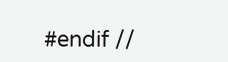#endif //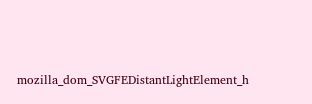mozilla_dom_SVGFEDistantLightElement_h